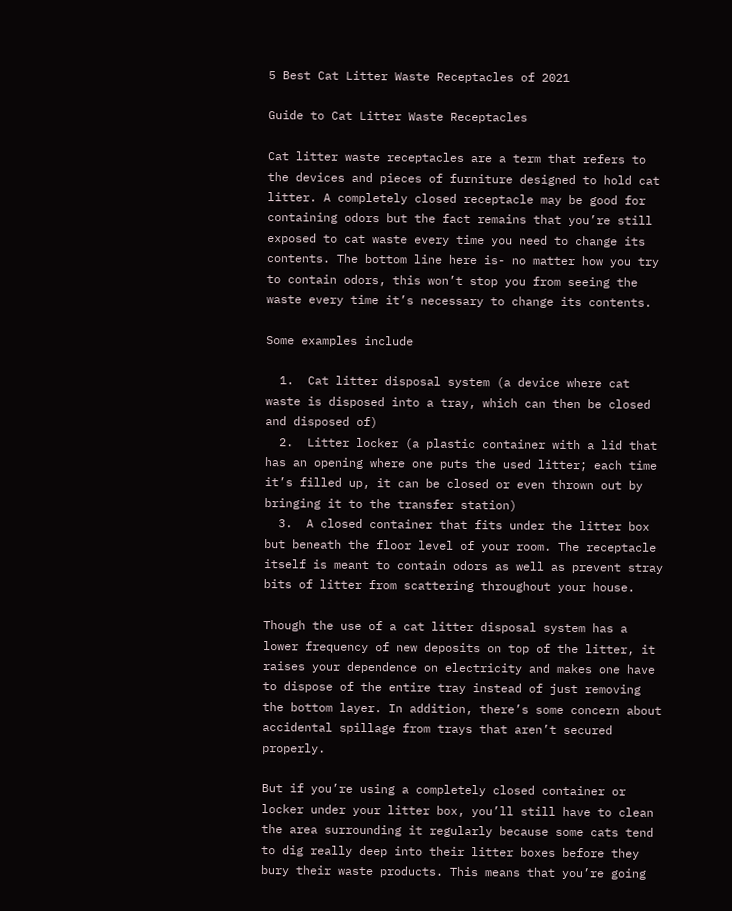5 Best Cat Litter Waste Receptacles of 2021

Guide to Cat Litter Waste Receptacles

Cat litter waste receptacles are a term that refers to the devices and pieces of furniture designed to hold cat litter. A completely closed receptacle may be good for containing odors but the fact remains that you’re still exposed to cat waste every time you need to change its contents. The bottom line here is- no matter how you try to contain odors, this won’t stop you from seeing the waste every time it’s necessary to change its contents.

Some examples include

  1.  Cat litter disposal system (a device where cat waste is disposed into a tray, which can then be closed and disposed of)
  2.  Litter locker (a plastic container with a lid that has an opening where one puts the used litter; each time it’s filled up, it can be closed or even thrown out by bringing it to the transfer station)
  3.  A closed container that fits under the litter box but beneath the floor level of your room. The receptacle itself is meant to contain odors as well as prevent stray bits of litter from scattering throughout your house.

Though the use of a cat litter disposal system has a lower frequency of new deposits on top of the litter, it raises your dependence on electricity and makes one have to dispose of the entire tray instead of just removing the bottom layer. In addition, there’s some concern about accidental spillage from trays that aren’t secured properly.

But if you’re using a completely closed container or locker under your litter box, you’ll still have to clean the area surrounding it regularly because some cats tend to dig really deep into their litter boxes before they bury their waste products. This means that you’re going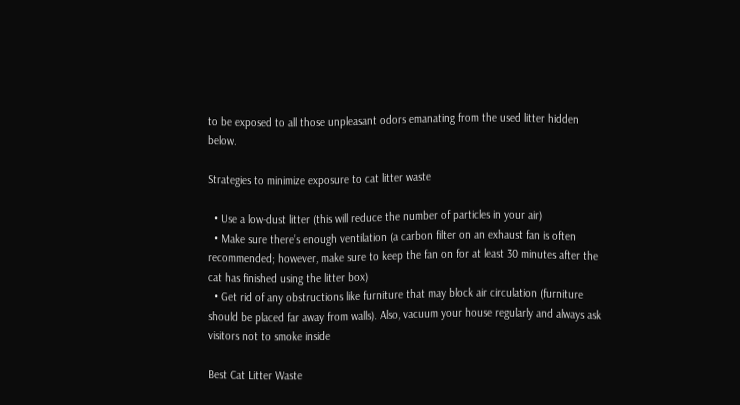to be exposed to all those unpleasant odors emanating from the used litter hidden below.

Strategies to minimize exposure to cat litter waste

  • Use a low-dust litter (this will reduce the number of particles in your air)
  • Make sure there’s enough ventilation (a carbon filter on an exhaust fan is often recommended; however, make sure to keep the fan on for at least 30 minutes after the cat has finished using the litter box)
  • Get rid of any obstructions like furniture that may block air circulation (furniture should be placed far away from walls). Also, vacuum your house regularly and always ask visitors not to smoke inside

Best Cat Litter Waste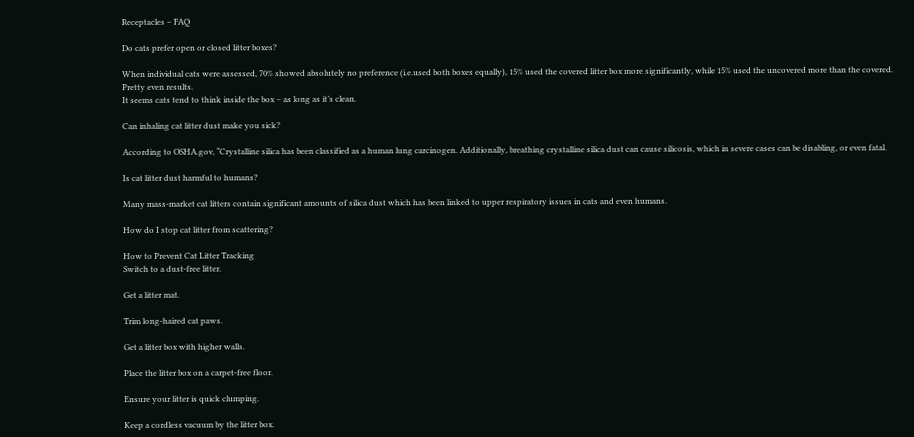Receptacles – FAQ

Do cats prefer open or closed litter boxes?

When individual cats were assessed, 70% showed absolutely no preference (i.e.used both boxes equally), 15% used the covered litter box more significantly, while 15% used the uncovered more than the covered.
Pretty even results.
It seems cats tend to think inside the box – as long as it’s clean.

Can inhaling cat litter dust make you sick?

According to OSHA.gov, “Crystalline silica has been classified as a human lung carcinogen. Additionally, breathing crystalline silica dust can cause silicosis, which in severe cases can be disabling, or even fatal.

Is cat litter dust harmful to humans?

Many mass-market cat litters contain significant amounts of silica dust which has been linked to upper respiratory issues in cats and even humans.

How do I stop cat litter from scattering?

How to Prevent Cat Litter Tracking
Switch to a dust-free litter.

Get a litter mat.

Trim long-haired cat paws.

Get a litter box with higher walls.

Place the litter box on a carpet-free floor.

Ensure your litter is quick clumping.

Keep a cordless vacuum by the litter box.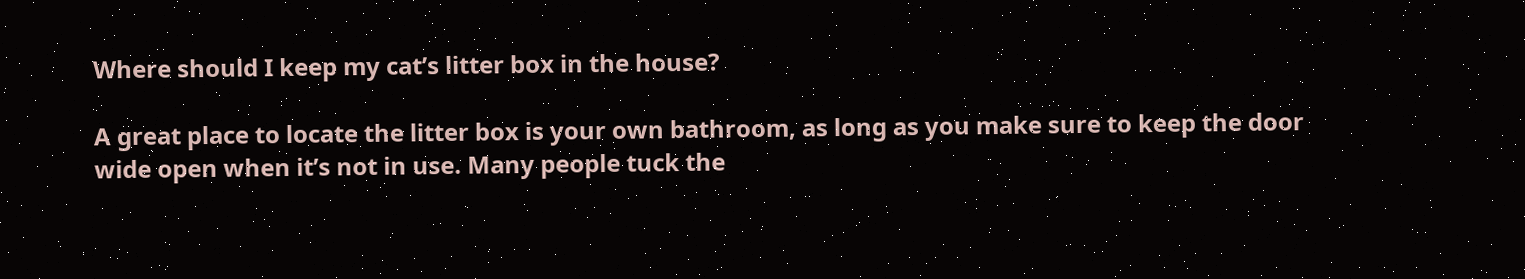Where should I keep my cat’s litter box in the house?

A great place to locate the litter box is your own bathroom, as long as you make sure to keep the door wide open when it’s not in use. Many people tuck the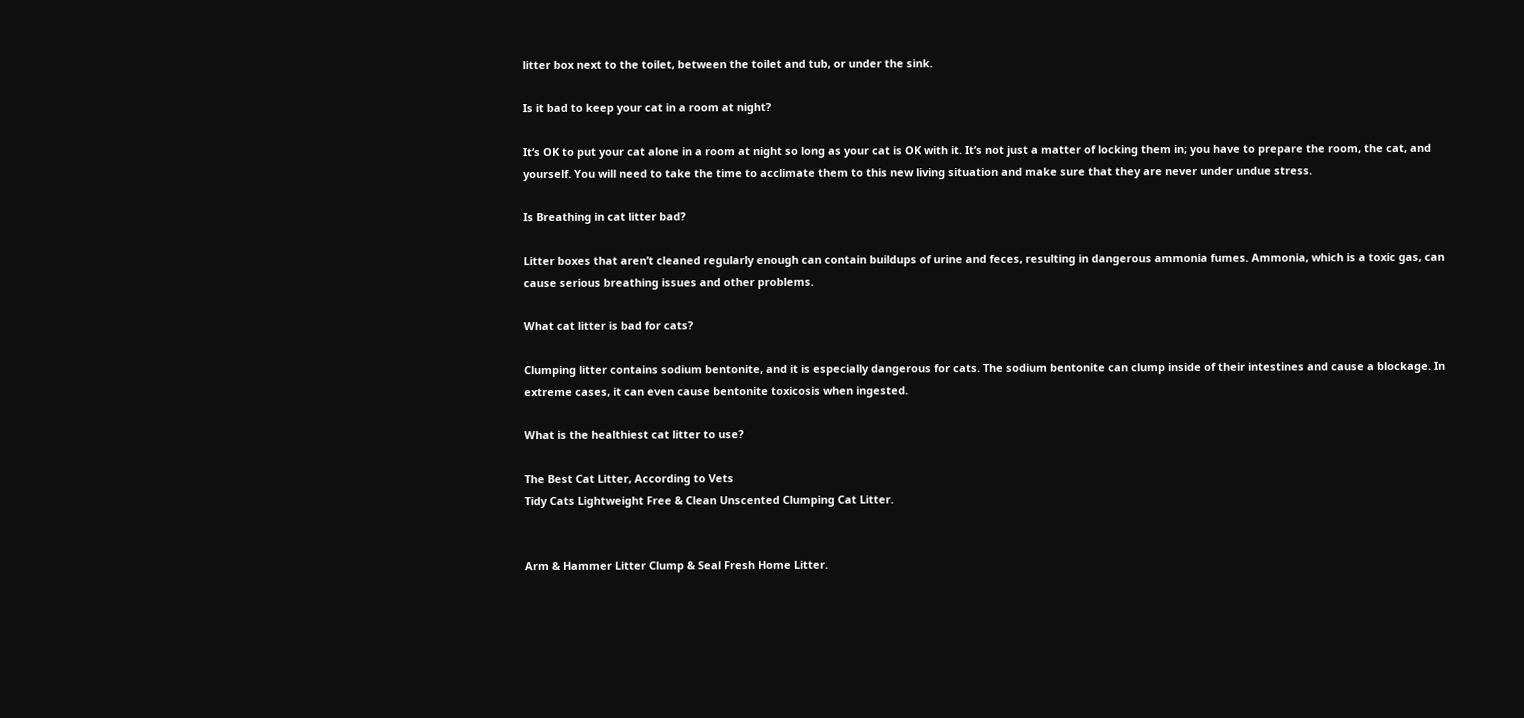litter box next to the toilet, between the toilet and tub, or under the sink.

Is it bad to keep your cat in a room at night?

It’s OK to put your cat alone in a room at night so long as your cat is OK with it. It’s not just a matter of locking them in; you have to prepare the room, the cat, and yourself. You will need to take the time to acclimate them to this new living situation and make sure that they are never under undue stress.

Is Breathing in cat litter bad?

Litter boxes that aren’t cleaned regularly enough can contain buildups of urine and feces, resulting in dangerous ammonia fumes. Ammonia, which is a toxic gas, can cause serious breathing issues and other problems.

What cat litter is bad for cats?

Clumping litter contains sodium bentonite, and it is especially dangerous for cats. The sodium bentonite can clump inside of their intestines and cause a blockage. In extreme cases, it can even cause bentonite toxicosis when ingested.

What is the healthiest cat litter to use?

The Best Cat Litter, According to Vets
Tidy Cats Lightweight Free & Clean Unscented Clumping Cat Litter.


Arm & Hammer Litter Clump & Seal Fresh Home Litter.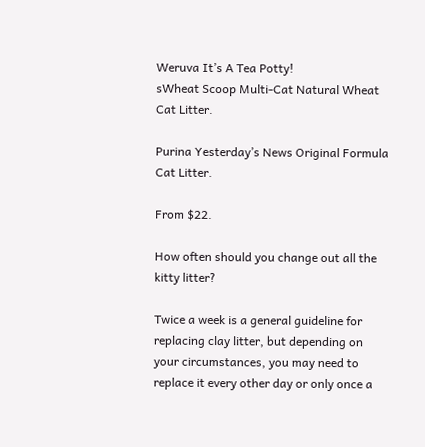Weruva It’s A Tea Potty!
sWheat Scoop Multi-Cat Natural Wheat Cat Litter.

Purina Yesterday’s News Original Formula Cat Litter.

From $22.

How often should you change out all the kitty litter?

Twice a week is a general guideline for replacing clay litter, but depending on your circumstances, you may need to replace it every other day or only once a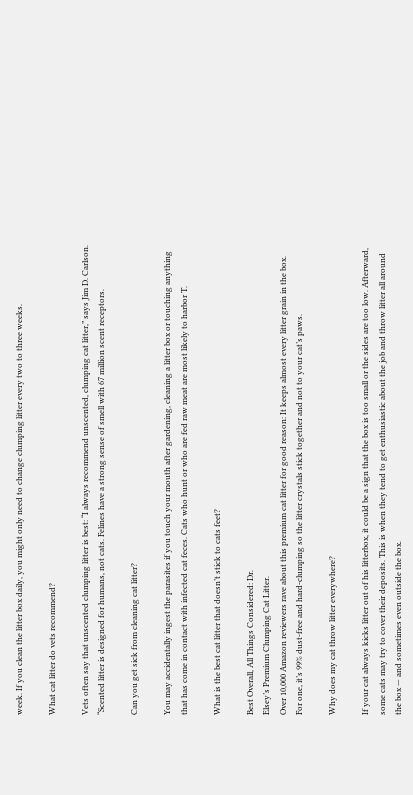week. If you clean the litter box daily, you might only need to change clumping litter every two to three weeks.

What cat litter do vets recommend?

Vets often say that unscented clumping litter is best: “I always recommend unscented, clumping cat litter,” says Jim D. Carlson. “Scented litter is designed for humans, not cats. Felines have a strong sense of smell with 67 million scent receptors.

Can you get sick from cleaning cat litter?

You may accidentally ingest the parasites if you touch your mouth after gardening, cleaning a litter box or touching anything that has come in contact with infected cat feces. Cats who hunt or who are fed raw meat are most likely to harbor T.

What is the best cat litter that doesn’t stick to cats feet?

Best Overall, All Things Considered: Dr.
Elsey’s Premium Clumping Cat Litter.
Over 10,000 Amazon reviewers rave about this premium cat litter for good reason: It keeps almost every litter grain in the box.
For one, it’s 99% dust-free and hard-clumping so the litter crystals stick together and not to your cat’s paws.

Why does my cat throw litter everywhere?

If your cat always kicks litter out of his litterbox, it could be a sign that the box is too small or the sides are too low. Afterward, some cats may try to cover their deposits. This is when they tend to get enthusiastic about the job and throw litter all around the box — and sometimes even outside the box.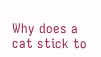Why does a cat stick to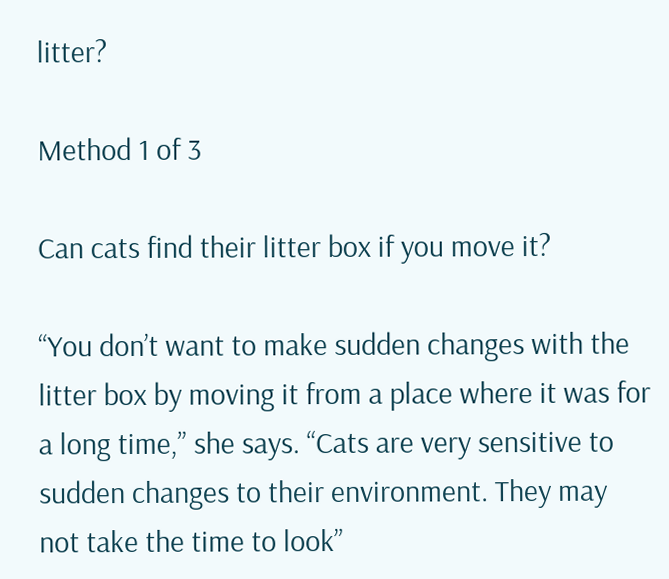litter?

Method 1 of 3

Can cats find their litter box if you move it?

“You don’t want to make sudden changes with the litter box by moving it from a place where it was for a long time,” she says. “Cats are very sensitive to sudden changes to their environment. They may not take the time to look”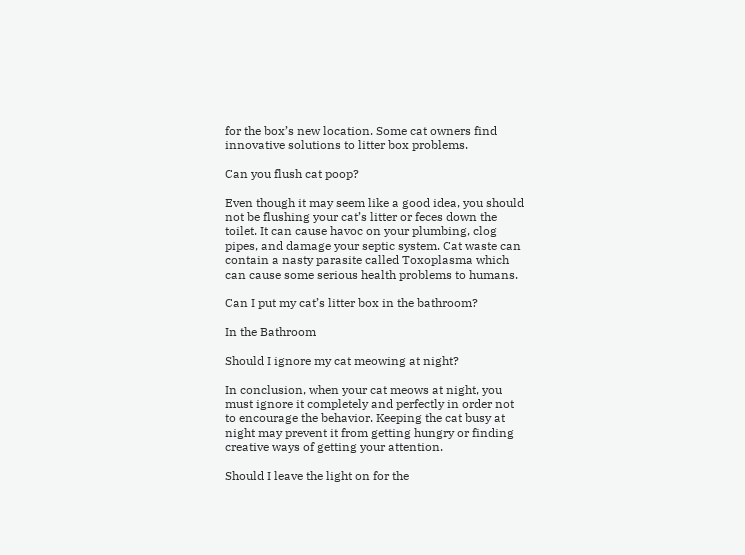for the box’s new location. Some cat owners find innovative solutions to litter box problems.

Can you flush cat poop?

Even though it may seem like a good idea, you should not be flushing your cat’s litter or feces down the toilet. It can cause havoc on your plumbing, clog pipes, and damage your septic system. Cat waste can contain a nasty parasite called Toxoplasma which can cause some serious health problems to humans.

Can I put my cat’s litter box in the bathroom?

In the Bathroom

Should I ignore my cat meowing at night?

In conclusion, when your cat meows at night, you must ignore it completely and perfectly in order not to encourage the behavior. Keeping the cat busy at night may prevent it from getting hungry or finding creative ways of getting your attention.

Should I leave the light on for the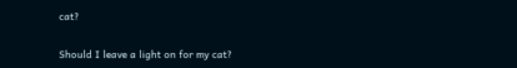cat?

Should I leave a light on for my cat?